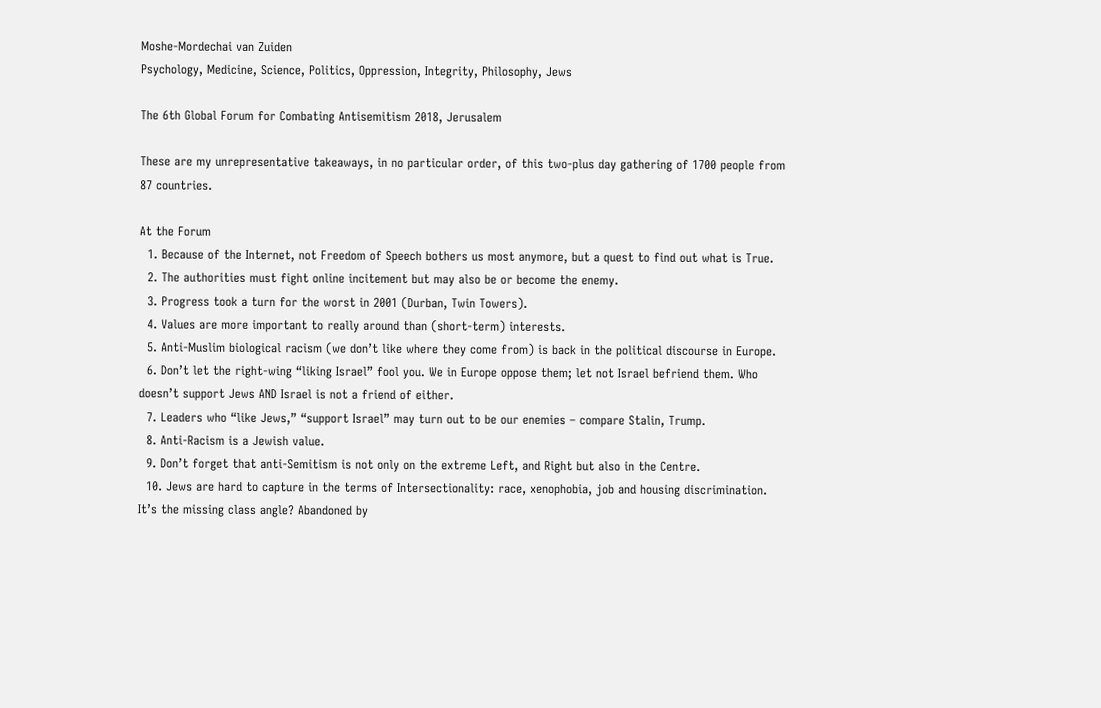Moshe-Mordechai van Zuiden
Psychology, Medicine, Science, Politics, Oppression, Integrity, Philosophy, Jews

The 6th Global Forum for Combating Antisemitism 2018, Jerusalem

These are my unrepresentative takeaways, in no particular order, of this two-plus day gathering of 1700 people from 87 countries.

At the Forum
  1. Because of the Internet, not Freedom of Speech bothers us most anymore, but a quest to find out what is True.
  2. The authorities must fight online incitement but may also be or become the enemy.
  3. Progress took a turn for the worst in 2001 (Durban, Twin Towers).
  4. Values are more important to really around than (short-term) interests.
  5. Anti-Muslim biological racism (we don’t like where they come from) is back in the political discourse in Europe.
  6. Don’t let the right-wing “liking Israel” fool you. We in Europe oppose them; let not Israel befriend them. Who doesn’t support Jews AND Israel is not a friend of either.
  7. Leaders who “like Jews,” “support Israel” may turn out to be our enemies – compare Stalin, Trump.
  8. Anti-Racism is a Jewish value.
  9. Don’t forget that anti-Semitism is not only on the extreme Left, and Right but also in the Centre.
  10. Jews are hard to capture in the terms of Intersectionality: race, xenophobia, job and housing discrimination. It’s the missing class angle? Abandoned by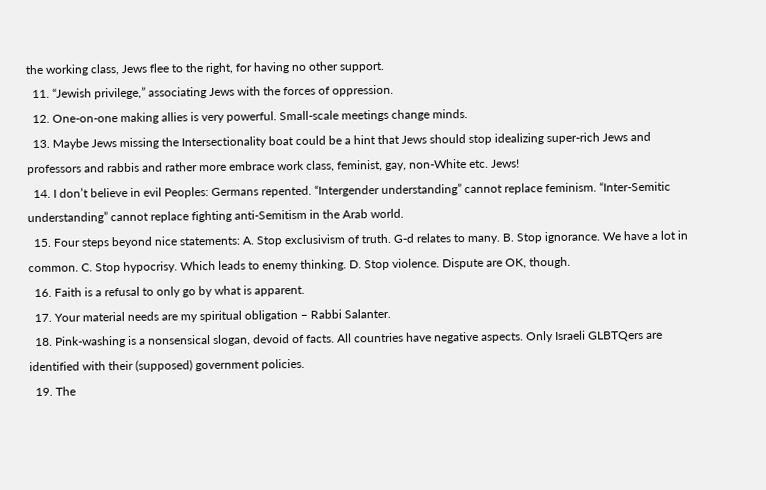the working class, Jews flee to the right, for having no other support.
  11. “Jewish privilege,” associating Jews with the forces of oppression.
  12. One-on-one making allies is very powerful. Small-scale meetings change minds.
  13. Maybe Jews missing the Intersectionality boat could be a hint that Jews should stop idealizing super-rich Jews and professors and rabbis and rather more embrace work class, feminist, gay, non-White etc. Jews!
  14. I don’t believe in evil Peoples: Germans repented. “Intergender understanding” cannot replace feminism. “Inter-Semitic understanding” cannot replace fighting anti-Semitism in the Arab world.
  15. Four steps beyond nice statements: A. Stop exclusivism of truth. G-d relates to many. B. Stop ignorance. We have a lot in common. C. Stop hypocrisy. Which leads to enemy thinking. D. Stop violence. Dispute are OK, though.
  16. Faith is a refusal to only go by what is apparent.
  17. Your material needs are my spiritual obligation – Rabbi Salanter.
  18. Pink-washing is a nonsensical slogan, devoid of facts. All countries have negative aspects. Only Israeli GLBTQers are identified with their (supposed) government policies.
  19. The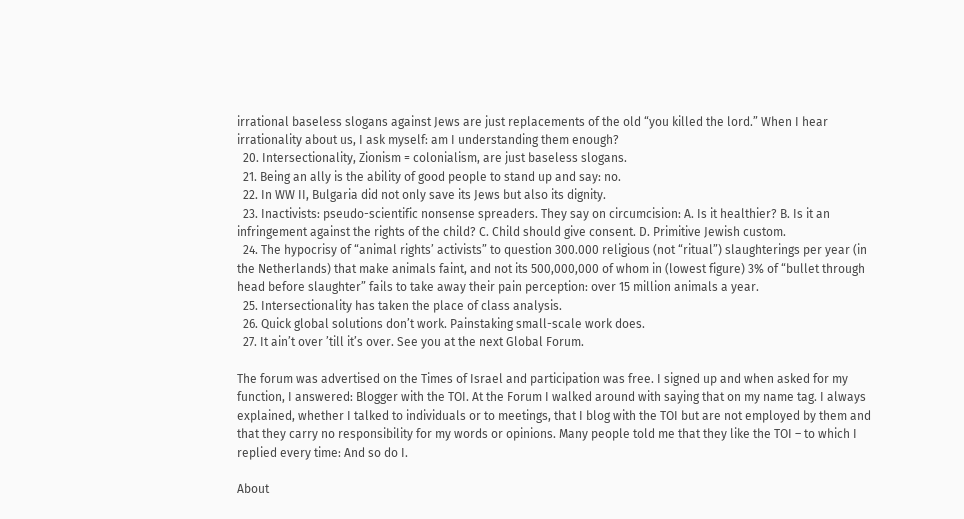irrational baseless slogans against Jews are just replacements of the old “you killed the lord.” When I hear irrationality about us, I ask myself: am I understanding them enough?
  20. Intersectionality, Zionism = colonialism, are just baseless slogans.
  21. Being an ally is the ability of good people to stand up and say: no.
  22. In WW II, Bulgaria did not only save its Jews but also its dignity.
  23. Inactivists: pseudo-scientific nonsense spreaders. They say on circumcision: A. Is it healthier? B. Is it an infringement against the rights of the child? C. Child should give consent. D. Primitive Jewish custom.
  24. The hypocrisy of “animal rights’ activists” to question 300.000 religious (not “ritual”) slaughterings per year (in the Netherlands) that make animals faint, and not its 500,000,000 of whom in (lowest figure) 3% of “bullet through head before slaughter” fails to take away their pain perception: over 15 million animals a year.
  25. Intersectionality has taken the place of class analysis.
  26. Quick global solutions don’t work. Painstaking small-scale work does.
  27. It ain’t over ’till it’s over. See you at the next Global Forum.

The forum was advertised on the Times of Israel and participation was free. I signed up and when asked for my function, I answered: Blogger with the TOI. At the Forum I walked around with saying that on my name tag. I always explained, whether I talked to individuals or to meetings, that I blog with the TOI but are not employed by them and that they carry no responsibility for my words or opinions. Many people told me that they like the TOI – to which I replied every time: And so do I.

About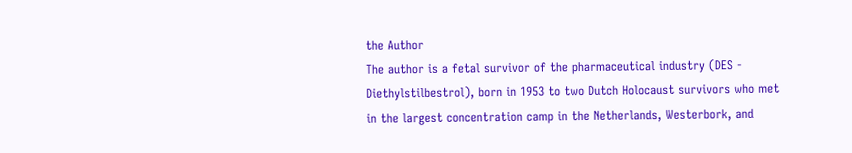the Author
The author is a fetal survivor of the pharmaceutical industry (DES - Diethylstilbestrol), born in 1953 to two Dutch Holocaust survivors who met in the largest concentration camp in the Netherlands, Westerbork, and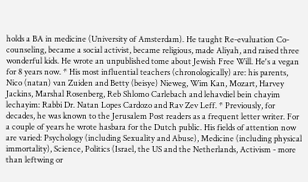holds a BA in medicine (University of Amsterdam). He taught Re-evaluation Co-counseling, became a social activist, became religious, made Aliyah, and raised three wonderful kids. He wrote an unpublished tome about Jewish Free Will. He's a vegan for 8 years now. * His most influential teachers (chronologically) are: his parents, Nico (natan) van Zuiden and Betty (beisye) Nieweg, Wim Kan, Mozart, Harvey Jackins, Marshal Rosenberg, Reb Shlomo Carlebach and lehavdiel bein chayim lechayim: Rabbi Dr. Natan Lopes Cardozo and Rav Zev Leff. * Previously, for decades, he was known to the Jerusalem Post readers as a frequent letter writer. For a couple of years he wrote hasbara for the Dutch public. His fields of attention now are varied: Psychology (including Sexuality and Abuse), Medicine (including physical immortality), Science, Politics (Israel, the US and the Netherlands, Activism - more than leftwing or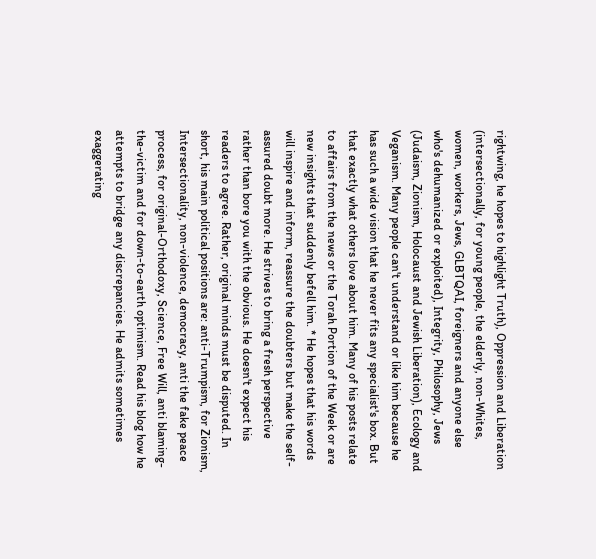rightwing, he hopes to highlight Truth), Oppression and Liberation (intersectionally, for young people, the elderly, non-Whites, women, workers, Jews, GLBTQAI, foreigners and anyone else who's dehumanized or exploited), Integrity, Philosophy, Jews (Judaism, Zionism, Holocaust and Jewish Liberation), Ecology and Veganism. Many people can't understand or like him because he has such a wide vision that he never fits any specialist's box. But that exactly what others love about him. Many of his posts relate to affairs from the news or the Torah Portion of the Week or are new insights that suddenly befell him. * He hopes that his words will inspire and inform, reassure the doubters but make the self-assured doubt more. He strives to bring a fresh perspective rather than bore you with the obvious. He doesn't expect his readers to agree. Rather, original minds must be disputed. In short, his main political positions are: anti-Trumpism, for Zionism, Intersectionality, non-violence, democracy, anti the fake peace process, for original-Orthodoxy, Science, Free Will, anti blaming-the-victim and for down-to-earth optimism. Read his blog how he attempts to bridge any discrepancies. He admits sometimes exaggerating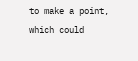to make a point, which could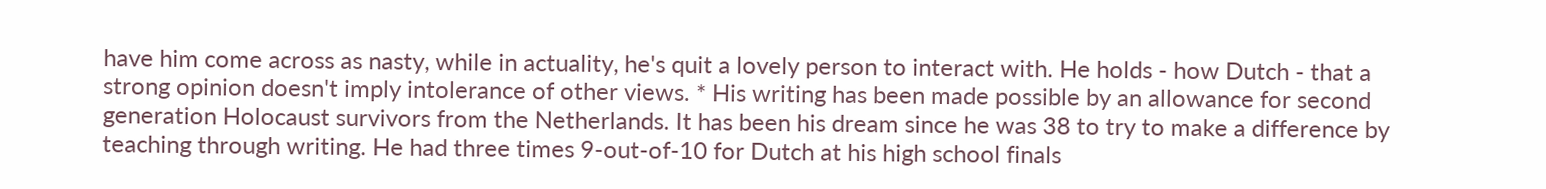have him come across as nasty, while in actuality, he's quit a lovely person to interact with. He holds - how Dutch - that a strong opinion doesn't imply intolerance of other views. * His writing has been made possible by an allowance for second generation Holocaust survivors from the Netherlands. It has been his dream since he was 38 to try to make a difference by teaching through writing. He had three times 9-out-of-10 for Dutch at his high school finals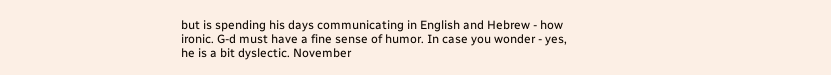but is spending his days communicating in English and Hebrew - how ironic. G-d must have a fine sense of humor. In case you wonder - yes, he is a bit dyslectic. November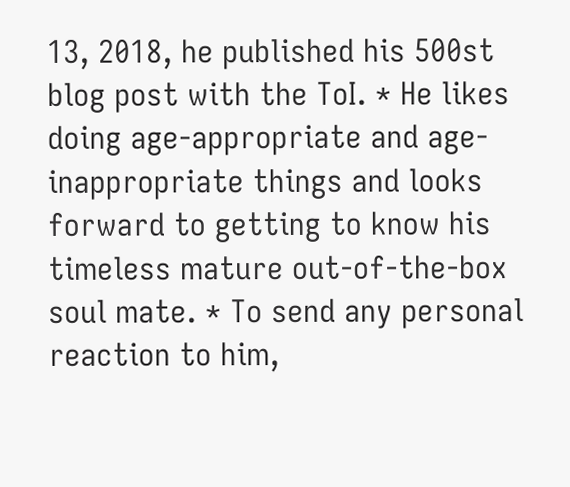13, 2018, he published his 500st blog post with the ToI. * He likes doing age-appropriate and age-inappropriate things and looks forward to getting to know his timeless mature out-of-the-box soul mate. * To send any personal reaction to him,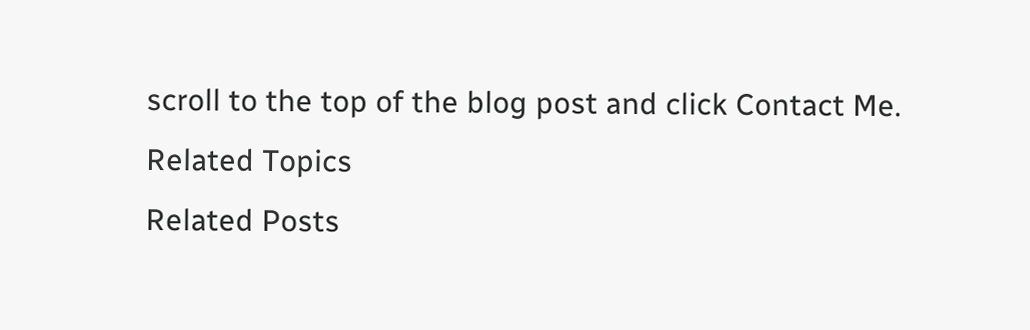scroll to the top of the blog post and click Contact Me.
Related Topics
Related Posts